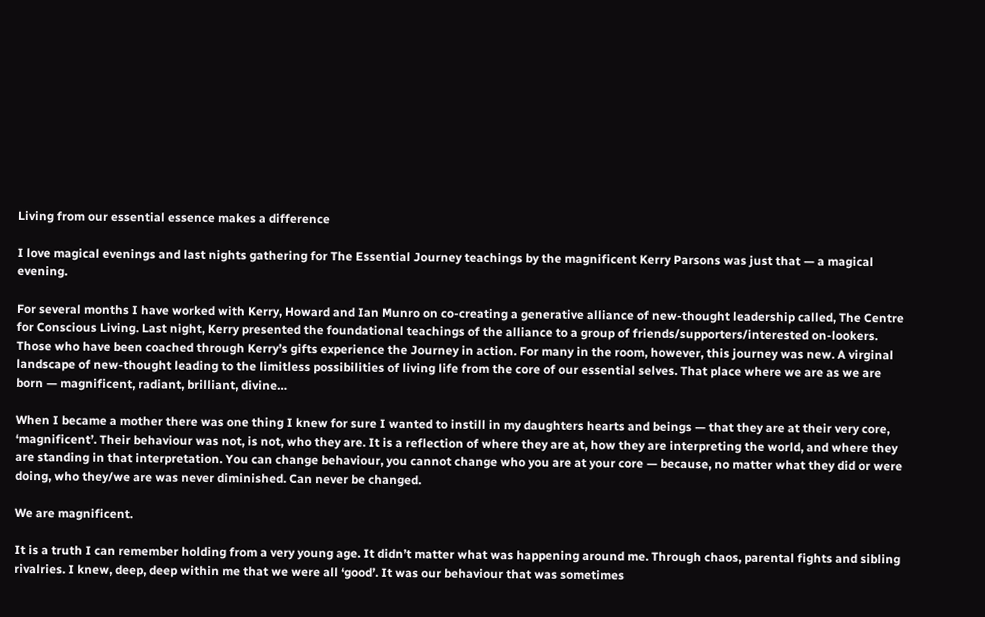Living from our essential essence makes a difference

I love magical evenings and last nights gathering for The Essential Journey teachings by the magnificent Kerry Parsons was just that — a magical evening.

For several months I have worked with Kerry, Howard and Ian Munro on co-creating a generative alliance of new-thought leadership called, The Centre for Conscious Living. Last night, Kerry presented the foundational teachings of the alliance to a group of friends/supporters/interested on-lookers. Those who have been coached through Kerry’s gifts experience the Journey in action. For many in the room, however, this journey was new. A virginal landscape of new-thought leading to the limitless possibilities of living life from the core of our essential selves. That place where we are as we are born — magnificent, radiant, brilliant, divine…

When I became a mother there was one thing I knew for sure I wanted to instill in my daughters hearts and beings — that they are at their very core, ‘magnificent’. Their behaviour was not, is not, who they are. It is a reflection of where they are at, how they are interpreting the world, and where they are standing in that interpretation. You can change behaviour, you cannot change who you are at your core — because, no matter what they did or were doing, who they/we are was never diminished. Can never be changed.

We are magnificent.

It is a truth I can remember holding from a very young age. It didn’t matter what was happening around me. Through chaos, parental fights and sibling rivalries. I knew, deep, deep within me that we were all ‘good’. It was our behaviour that was sometimes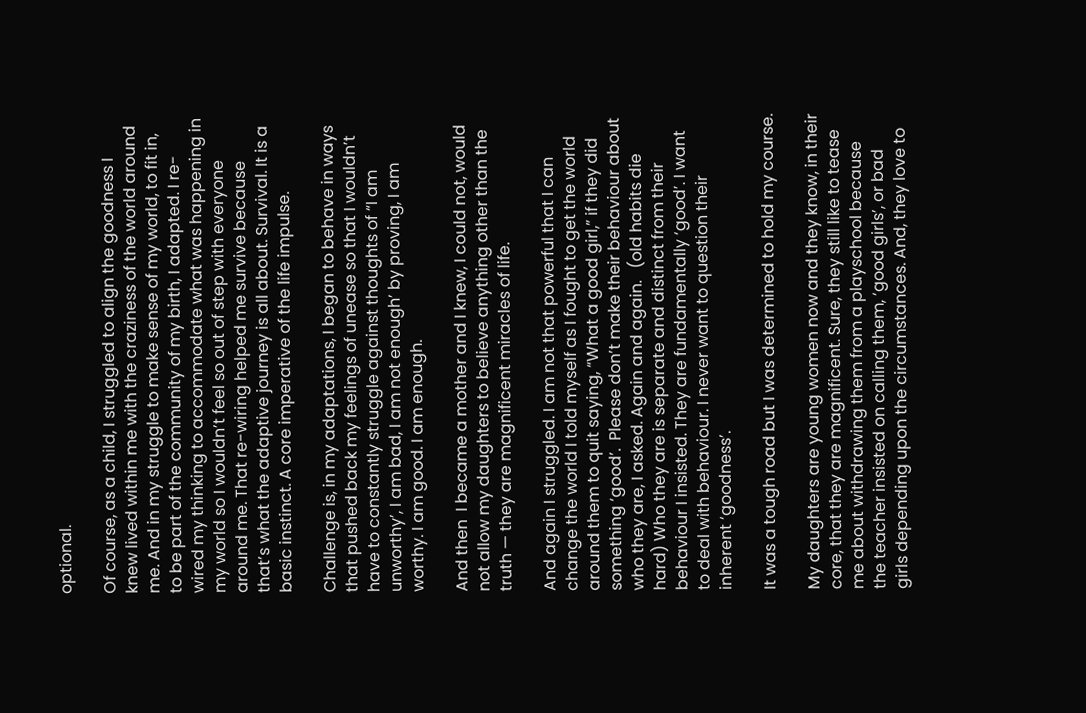optional.

Of course, as a child, I struggled to align the goodness I knew lived within me with the craziness of the world around me. And in my struggle to make sense of my world, to fit in, to be part of the community of my birth, I adapted. I re-wired my thinking to accommodate what was happening in my world so I wouldn’t feel so out of step with everyone around me. That re-wiring helped me survive because that’s what the adaptive journey is all about. Survival. It is a basic instinct. A core imperative of the life impulse.

Challenge is, in my adaptations, I began to behave in ways that pushed back my feelings of unease so that I wouldn’t have to constantly struggle against thoughts of “I am unworthy’, I am bad, I am not enough’ by proving, I am worthy. I am good. I am enough.

And then  I became a mother and I knew, I could not, would not allow my daughters to believe anything other than the truth — they are magnificent miracles of life.

And again I struggled. I am not that powerful that I can change the world I told myself as I fought to get the world around them to quit saying, “What a good girl,” if they did something ‘good’.  Please don’t make their behaviour about who they are, I asked. Again and again.   (old habits die hard) Who they are is separate and distinct from their behaviour I insisted. They are fundamentally ‘good’. I want to deal with behaviour. I never want to question their inherent ‘goodness’.

It was a tough road but I was determined to hold my course.

My daughters are young women now and they know, in their core, that they are magnificent. Sure, they still like to tease me about withdrawing them from a playschool because the teacher insisted on calling them, ‘good girls’, or bad girls depending upon the circumstances. And, they love to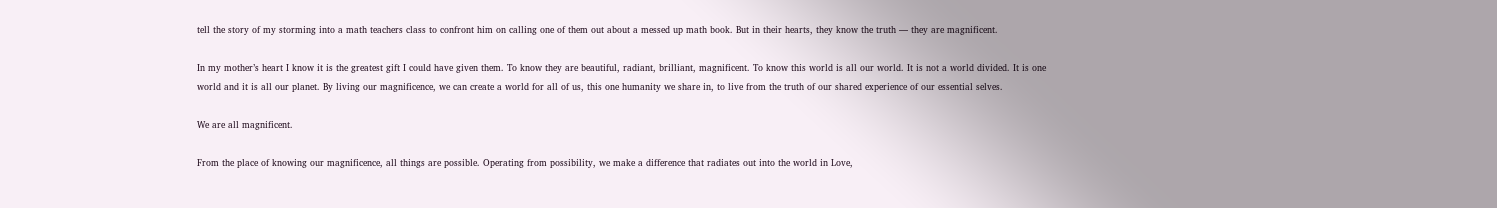tell the story of my storming into a math teachers class to confront him on calling one of them out about a messed up math book. But in their hearts, they know the truth — they are magnificent.

In my mother’s heart I know it is the greatest gift I could have given them. To know they are beautiful, radiant, brilliant, magnificent. To know this world is all our world. It is not a world divided. It is one world and it is all our planet. By living our magnificence, we can create a world for all of us, this one humanity we share in, to live from the truth of our shared experience of our essential selves.

We are all magnificent.

From the place of knowing our magnificence, all things are possible. Operating from possibility, we make a difference that radiates out into the world in Love,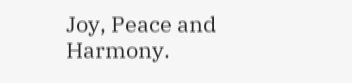Joy, Peace and Harmony.